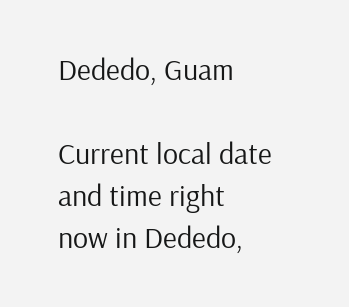Dededo, Guam

Current local date and time right now in Dededo,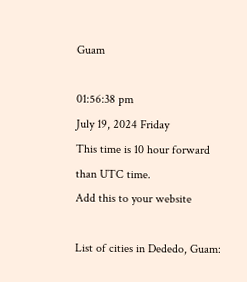Guam

01:56:38 pm
July 19, 2024 Friday
This time is 10 hour forward than UTC time.
Add this to your website

List of cities in Dededo, Guam: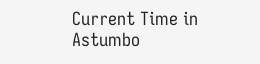Current Time in Astumbo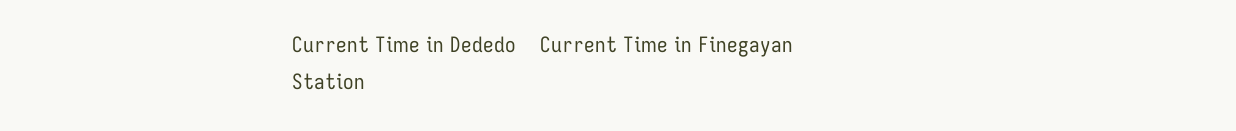Current Time in Dededo    Current Time in Finegayan Station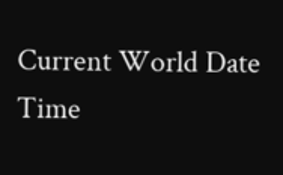Current World Date Time